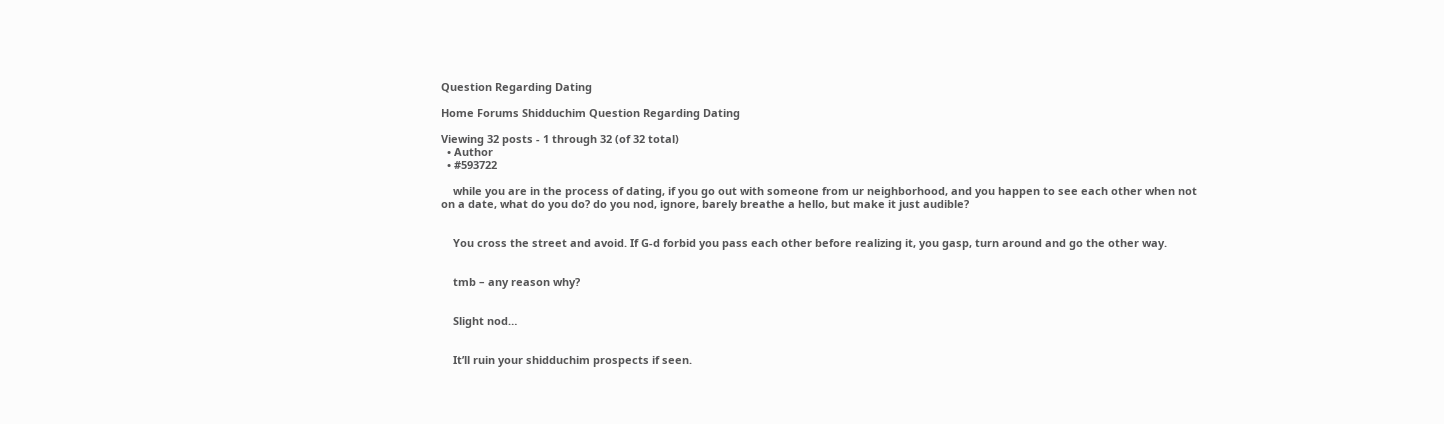Question Regarding Dating

Home Forums Shidduchim Question Regarding Dating

Viewing 32 posts - 1 through 32 (of 32 total)
  • Author
  • #593722

    while you are in the process of dating, if you go out with someone from ur neighborhood, and you happen to see each other when not on a date, what do you do? do you nod, ignore, barely breathe a hello, but make it just audible?


    You cross the street and avoid. If G-d forbid you pass each other before realizing it, you gasp, turn around and go the other way.


    tmb – any reason why?


    Slight nod…


    It’ll ruin your shidduchim prospects if seen.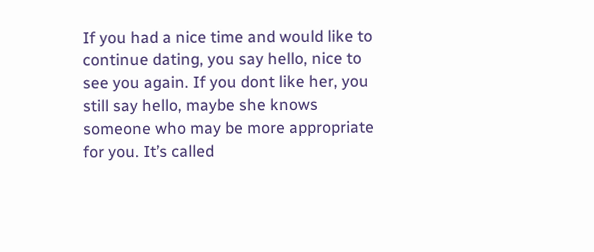If you had a nice time and would like to continue dating, you say hello, nice to see you again. If you dont like her, you still say hello, maybe she knows someone who may be more appropriate for you. It’s called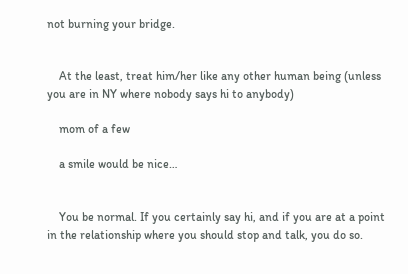not burning your bridge.


    At the least, treat him/her like any other human being (unless you are in NY where nobody says hi to anybody)

    mom of a few

    a smile would be nice…


    You be normal. If you certainly say hi, and if you are at a point in the relationship where you should stop and talk, you do so.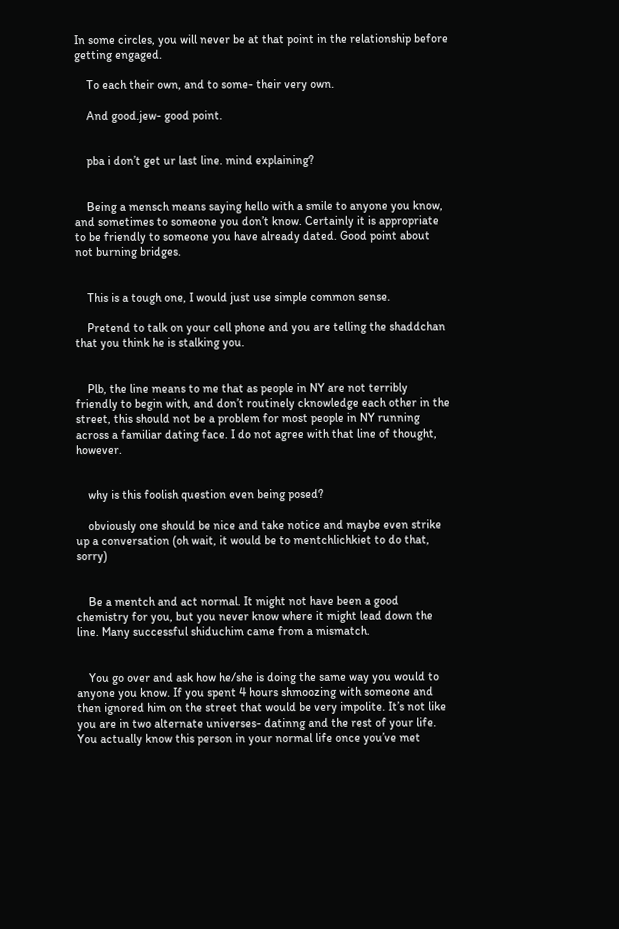In some circles, you will never be at that point in the relationship before getting engaged.

    To each their own, and to some- their very own.

    And good.jew- good point.


    pba i don’t get ur last line. mind explaining?


    Being a mensch means saying hello with a smile to anyone you know, and sometimes to someone you don’t know. Certainly it is appropriate to be friendly to someone you have already dated. Good point about not burning bridges.


    This is a tough one, I would just use simple common sense.

    Pretend to talk on your cell phone and you are telling the shaddchan that you think he is stalking you.


    Plb, the line means to me that as people in NY are not terribly friendly to begin with, and don’t routinely cknowledge each other in the street, this should not be a problem for most people in NY running across a familiar dating face. I do not agree with that line of thought, however.


    why is this foolish question even being posed?

    obviously one should be nice and take notice and maybe even strike up a conversation (oh wait, it would be to mentchlichkiet to do that, sorry)


    Be a mentch and act normal. It might not have been a good chemistry for you, but you never know where it might lead down the line. Many successful shiduchim came from a mismatch.


    You go over and ask how he/she is doing the same way you would to anyone you know. If you spent 4 hours shmoozing with someone and then ignored him on the street that would be very impolite. It’s not like you are in two alternate universes- datinng and the rest of your life. You actually know this person in your normal life once you’ve met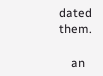dated them.

    an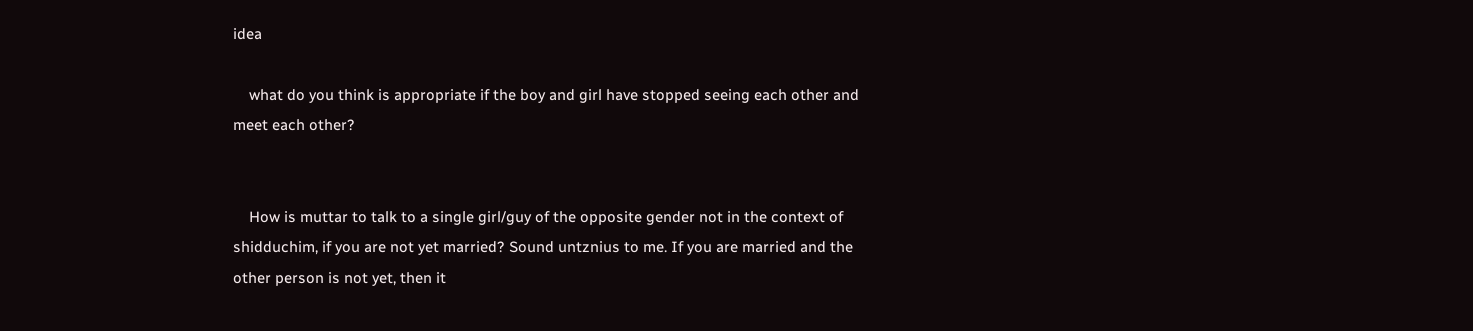idea

    what do you think is appropriate if the boy and girl have stopped seeing each other and meet each other?


    How is muttar to talk to a single girl/guy of the opposite gender not in the context of shidduchim, if you are not yet married? Sound untznius to me. If you are married and the other person is not yet, then it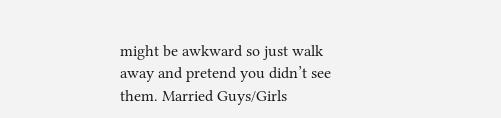might be awkward so just walk away and pretend you didn’t see them. Married Guys/Girls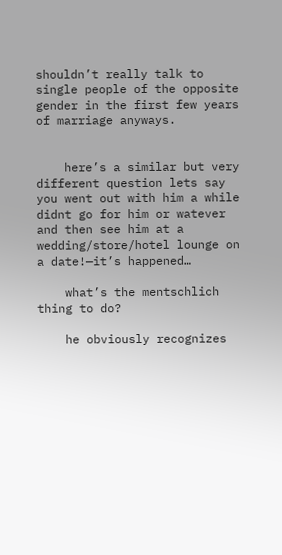shouldn’t really talk to single people of the opposite gender in the first few years of marriage anyways.


    here’s a similar but very different question lets say you went out with him a while didnt go for him or watever and then see him at a wedding/store/hotel lounge on a date!—it’s happened…

    what’s the mentschlich thing to do?

    he obviously recognizes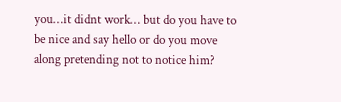you…it didnt work… but do you have to be nice and say hello or do you move along pretending not to notice him?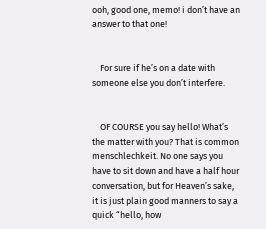ooh, good one, memo! i don’t have an answer to that one!


    For sure if he’s on a date with someone else you don’t interfere.


    OF COURSE you say hello! What’s the matter with you? That is common menschlechkeit. No one says you have to sit down and have a half hour conversation, but for Heaven’s sake, it is just plain good manners to say a quick “hello, how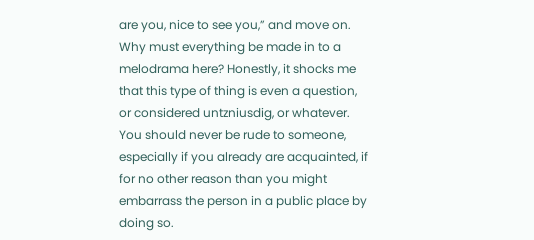are you, nice to see you,” and move on. Why must everything be made in to a melodrama here? Honestly, it shocks me that this type of thing is even a question, or considered untzniusdig, or whatever. You should never be rude to someone, especially if you already are acquainted, if for no other reason than you might embarrass the person in a public place by doing so.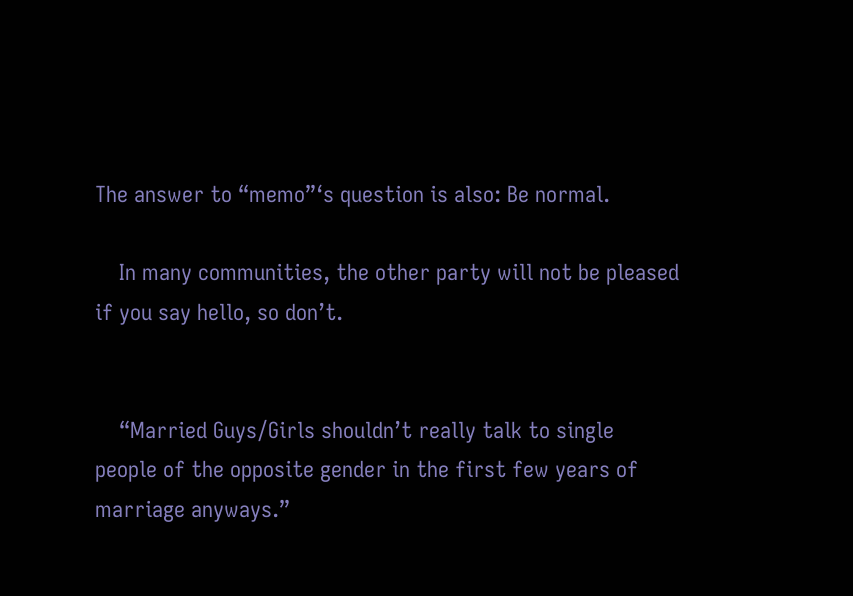The answer to “memo”‘s question is also: Be normal.

    In many communities, the other party will not be pleased if you say hello, so don’t.


    “Married Guys/Girls shouldn’t really talk to single people of the opposite gender in the first few years of marriage anyways.”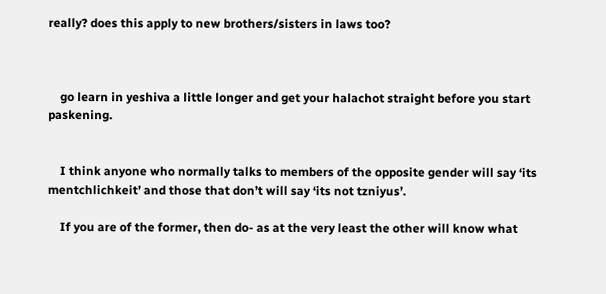really? does this apply to new brothers/sisters in laws too?



    go learn in yeshiva a little longer and get your halachot straight before you start paskening.


    I think anyone who normally talks to members of the opposite gender will say ‘its mentchlichkeit’ and those that don’t will say ‘its not tzniyus’.

    If you are of the former, then do- as at the very least the other will know what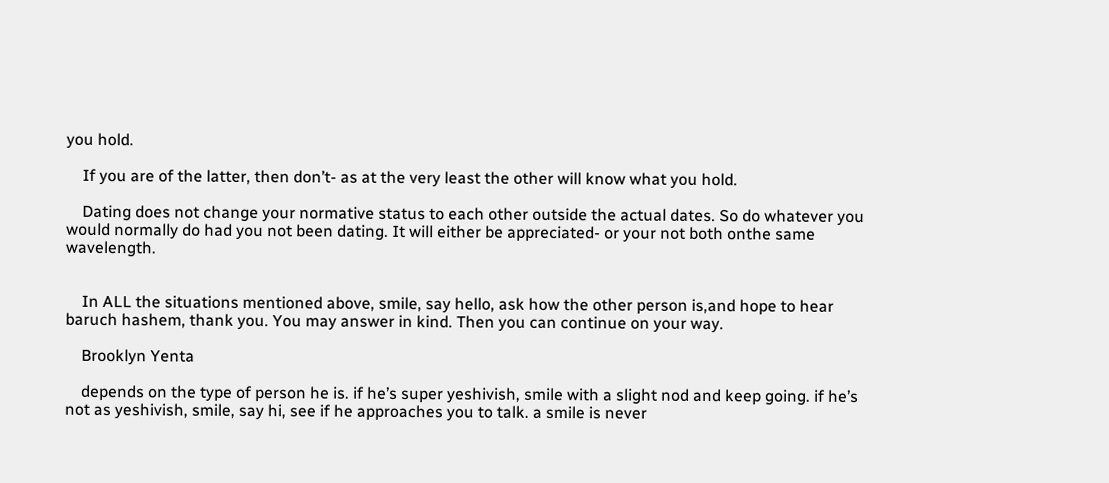you hold.

    If you are of the latter, then don’t- as at the very least the other will know what you hold.

    Dating does not change your normative status to each other outside the actual dates. So do whatever you would normally do had you not been dating. It will either be appreciated- or your not both onthe same wavelength.


    In ALL the situations mentioned above, smile, say hello, ask how the other person is,and hope to hear baruch hashem, thank you. You may answer in kind. Then you can continue on your way.

    Brooklyn Yenta

    depends on the type of person he is. if he’s super yeshivish, smile with a slight nod and keep going. if he’s not as yeshivish, smile, say hi, see if he approaches you to talk. a smile is never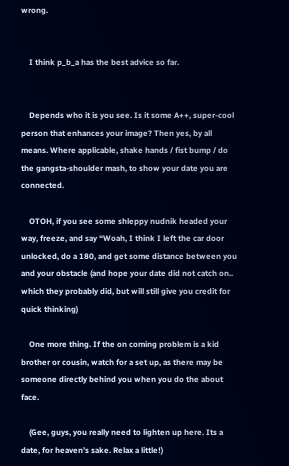wrong.


    I think p_b_a has the best advice so far.


    Depends who it is you see. Is it some A++, super-cool person that enhances your image? Then yes, by all means. Where applicable, shake hands / fist bump / do the gangsta-shoulder mash, to show your date you are connected.

    OTOH, if you see some shleppy nudnik headed your way, freeze, and say “Woah, I think I left the car door unlocked, do a 180, and get some distance between you and your obstacle (and hope your date did not catch on.. which they probably did, but will still give you credit for quick thinking)

    One more thing. If the on coming problem is a kid brother or cousin, watch for a set up, as there may be someone directly behind you when you do the about face.

    (Gee, guys, you really need to lighten up here. Its a date, for heaven’s sake. Relax a little!)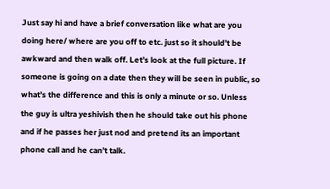Just say hi and have a brief conversation like what are you doing here/ where are you off to etc. just so it should’t be awkward and then walk off. Let’s look at the full picture. If someone is going on a date then they will be seen in public, so what’s the difference and this is only a minute or so. Unless the guy is ultra yeshivish then he should take out his phone and if he passes her just nod and pretend its an important phone call and he can’t talk.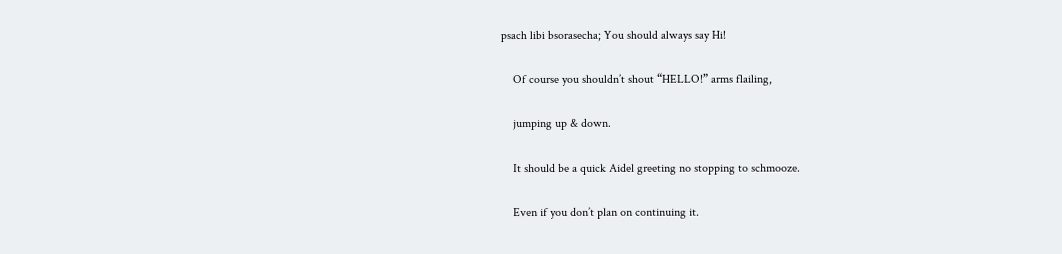psach libi bsorasecha; You should always say Hi!

    Of course you shouldn’t shout “HELLO!” arms flailing,

    jumping up & down.

    It should be a quick Aidel greeting no stopping to schmooze.

    Even if you don’t plan on continuing it.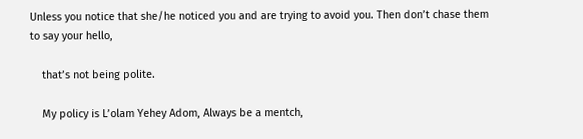Unless you notice that she/he noticed you and are trying to avoid you. Then don’t chase them to say your hello,

    that’s not being polite.

    My policy is L’olam Yehey Adom, Always be a mentch,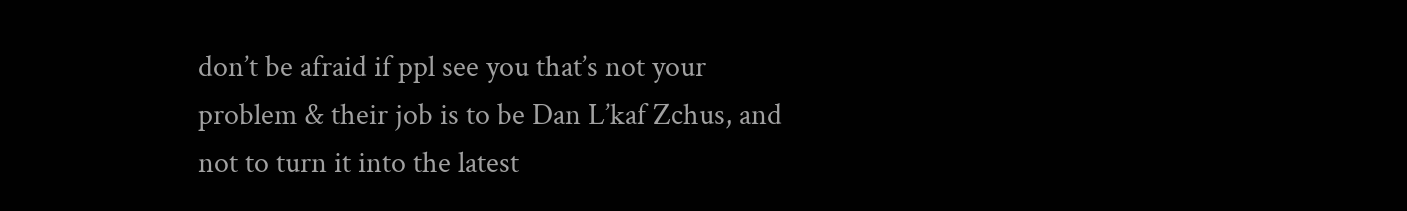don’t be afraid if ppl see you that’s not your problem & their job is to be Dan L’kaf Zchus, and not to turn it into the latest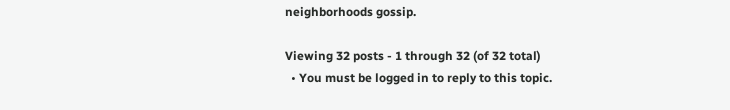neighborhoods gossip.

Viewing 32 posts - 1 through 32 (of 32 total)
  • You must be logged in to reply to this topic.